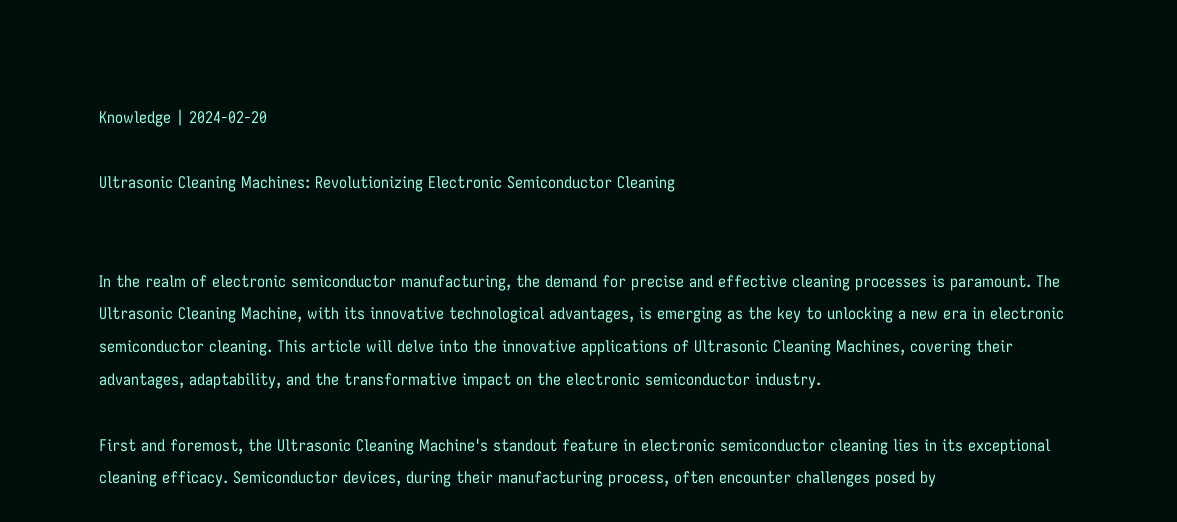Knowledge | 2024-02-20

Ultrasonic Cleaning Machines: Revolutionizing Electronic Semiconductor Cleaning


In the realm of electronic semiconductor manufacturing, the demand for precise and effective cleaning processes is paramount. The Ultrasonic Cleaning Machine, with its innovative technological advantages, is emerging as the key to unlocking a new era in electronic semiconductor cleaning. This article will delve into the innovative applications of Ultrasonic Cleaning Machines, covering their advantages, adaptability, and the transformative impact on the electronic semiconductor industry.

First and foremost, the Ultrasonic Cleaning Machine's standout feature in electronic semiconductor cleaning lies in its exceptional cleaning efficacy. Semiconductor devices, during their manufacturing process, often encounter challenges posed by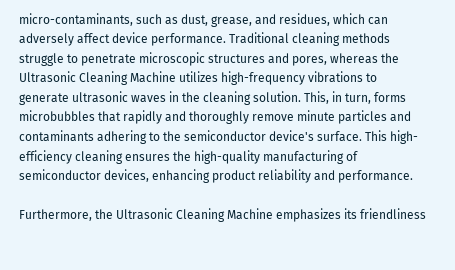micro-contaminants, such as dust, grease, and residues, which can adversely affect device performance. Traditional cleaning methods struggle to penetrate microscopic structures and pores, whereas the Ultrasonic Cleaning Machine utilizes high-frequency vibrations to generate ultrasonic waves in the cleaning solution. This, in turn, forms microbubbles that rapidly and thoroughly remove minute particles and contaminants adhering to the semiconductor device's surface. This high-efficiency cleaning ensures the high-quality manufacturing of semiconductor devices, enhancing product reliability and performance.

Furthermore, the Ultrasonic Cleaning Machine emphasizes its friendliness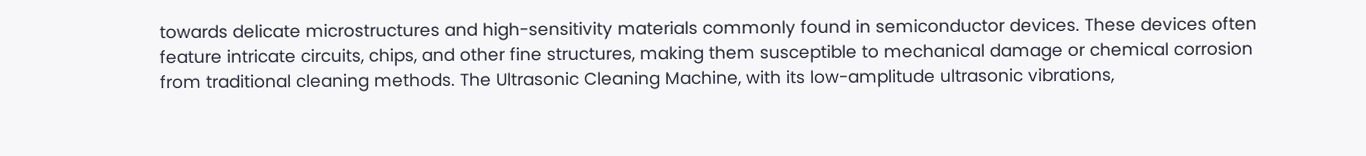towards delicate microstructures and high-sensitivity materials commonly found in semiconductor devices. These devices often feature intricate circuits, chips, and other fine structures, making them susceptible to mechanical damage or chemical corrosion from traditional cleaning methods. The Ultrasonic Cleaning Machine, with its low-amplitude ultrasonic vibrations,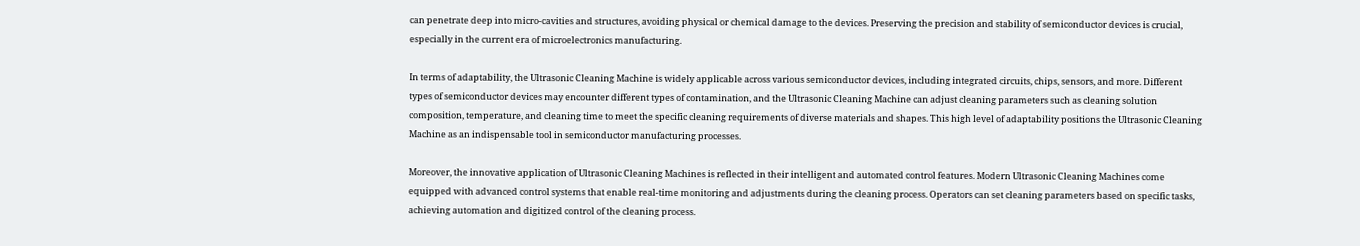can penetrate deep into micro-cavities and structures, avoiding physical or chemical damage to the devices. Preserving the precision and stability of semiconductor devices is crucial, especially in the current era of microelectronics manufacturing.

In terms of adaptability, the Ultrasonic Cleaning Machine is widely applicable across various semiconductor devices, including integrated circuits, chips, sensors, and more. Different types of semiconductor devices may encounter different types of contamination, and the Ultrasonic Cleaning Machine can adjust cleaning parameters such as cleaning solution composition, temperature, and cleaning time to meet the specific cleaning requirements of diverse materials and shapes. This high level of adaptability positions the Ultrasonic Cleaning Machine as an indispensable tool in semiconductor manufacturing processes.

Moreover, the innovative application of Ultrasonic Cleaning Machines is reflected in their intelligent and automated control features. Modern Ultrasonic Cleaning Machines come equipped with advanced control systems that enable real-time monitoring and adjustments during the cleaning process. Operators can set cleaning parameters based on specific tasks, achieving automation and digitized control of the cleaning process.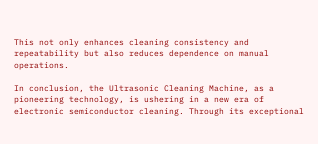This not only enhances cleaning consistency and repeatability but also reduces dependence on manual operations.

In conclusion, the Ultrasonic Cleaning Machine, as a pioneering technology, is ushering in a new era of electronic semiconductor cleaning. Through its exceptional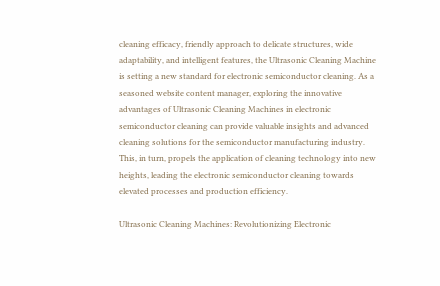cleaning efficacy, friendly approach to delicate structures, wide adaptability, and intelligent features, the Ultrasonic Cleaning Machine is setting a new standard for electronic semiconductor cleaning. As a seasoned website content manager, exploring the innovative advantages of Ultrasonic Cleaning Machines in electronic semiconductor cleaning can provide valuable insights and advanced cleaning solutions for the semiconductor manufacturing industry. This, in turn, propels the application of cleaning technology into new heights, leading the electronic semiconductor cleaning towards elevated processes and production efficiency.

Ultrasonic Cleaning Machines: Revolutionizing Electronic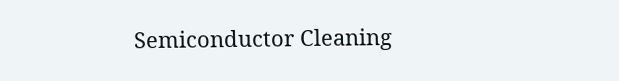Semiconductor Cleaning